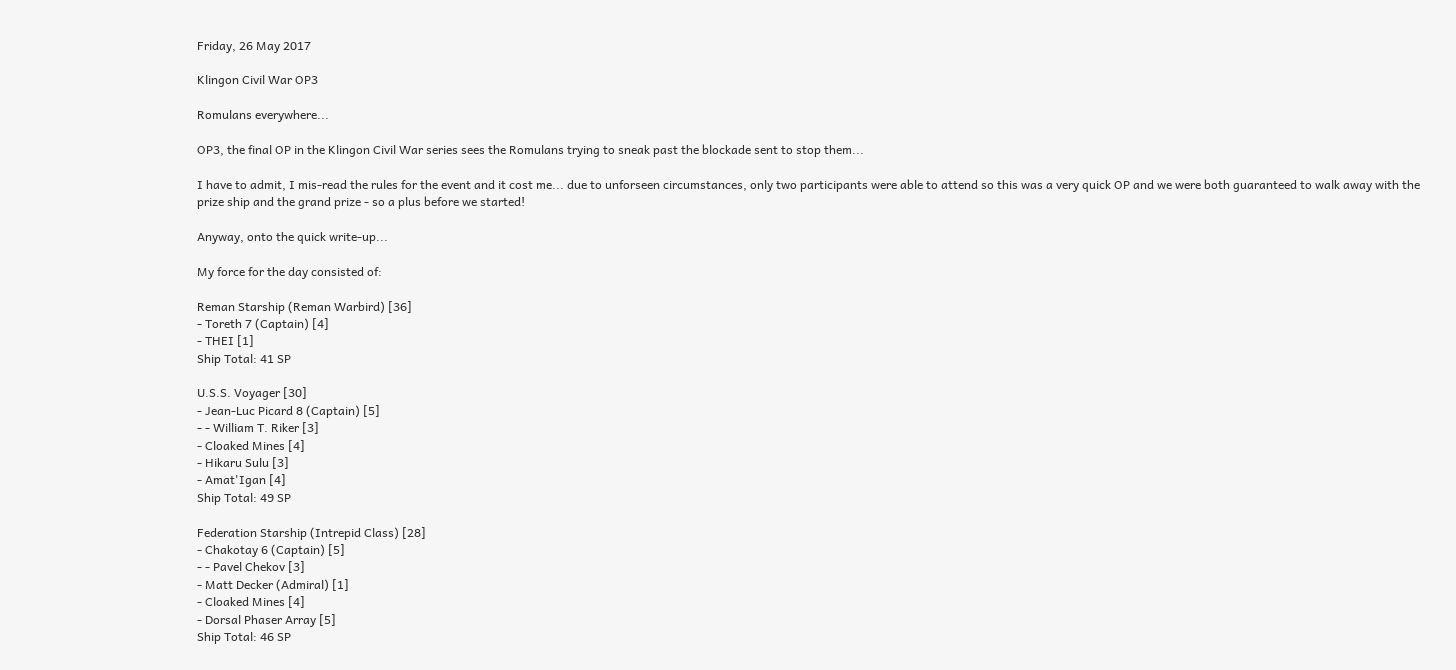Friday, 26 May 2017

Klingon Civil War OP3

Romulans everywhere...

OP3, the final OP in the Klingon Civil War series sees the Romulans trying to sneak past the blockade sent to stop them...

I have to admit, I mis-read the rules for the event and it cost me... due to unforseen circumstances, only two participants were able to attend so this was a very quick OP and we were both guaranteed to walk away with the prize ship and the grand prize - so a plus before we started!

Anyway, onto the quick write-up...

My force for the day consisted of:

Reman Starship (Reman Warbird) [36]
- Toreth 7 (Captain) [4]
- THEI [1]
Ship Total: 41 SP

U.S.S. Voyager [30]
- Jean-Luc Picard 8 (Captain) [5]
- - William T. Riker [3]
- Cloaked Mines [4]
- Hikaru Sulu [3]
- Amat'Igan [4]
Ship Total: 49 SP

Federation Starship (Intrepid Class) [28]
- Chakotay 6 (Captain) [5]
- - Pavel Chekov [3]
- Matt Decker (Admiral) [1]
- Cloaked Mines [4]
- Dorsal Phaser Array [5]
Ship Total: 46 SP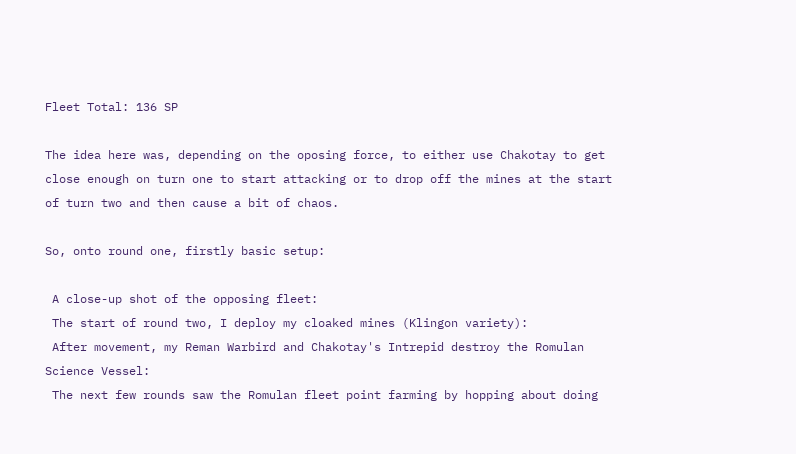Fleet Total: 136 SP

The idea here was, depending on the oposing force, to either use Chakotay to get close enough on turn one to start attacking or to drop off the mines at the start of turn two and then cause a bit of chaos.

So, onto round one, firstly basic setup:

 A close-up shot of the opposing fleet:
 The start of round two, I deploy my cloaked mines (Klingon variety):
 After movement, my Reman Warbird and Chakotay's Intrepid destroy the Romulan Science Vessel:
 The next few rounds saw the Romulan fleet point farming by hopping about doing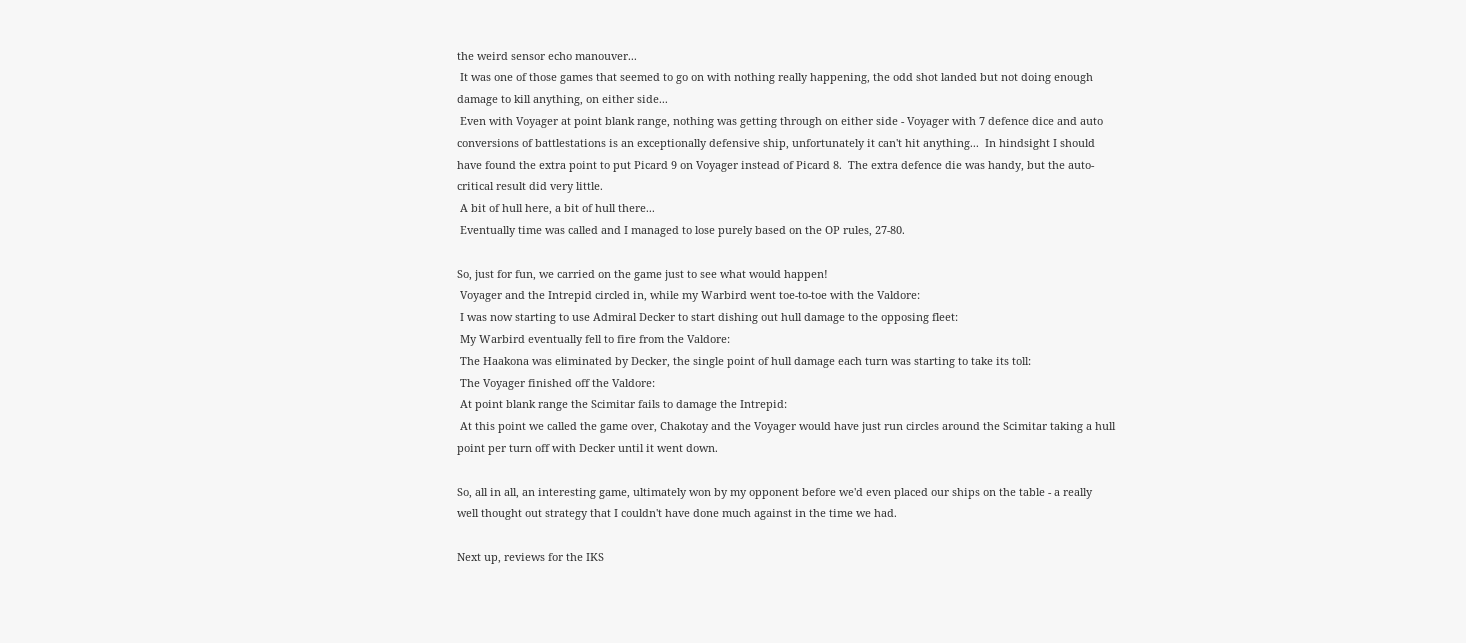the weird sensor echo manouver...
 It was one of those games that seemed to go on with nothing really happening, the odd shot landed but not doing enough damage to kill anything, on either side...
 Even with Voyager at point blank range, nothing was getting through on either side - Voyager with 7 defence dice and auto conversions of battlestations is an exceptionally defensive ship, unfortunately it can't hit anything...  In hindsight I should have found the extra point to put Picard 9 on Voyager instead of Picard 8.  The extra defence die was handy, but the auto-critical result did very little.
 A bit of hull here, a bit of hull there...
 Eventually time was called and I managed to lose purely based on the OP rules, 27-80.

So, just for fun, we carried on the game just to see what would happen!
 Voyager and the Intrepid circled in, while my Warbird went toe-to-toe with the Valdore:
 I was now starting to use Admiral Decker to start dishing out hull damage to the opposing fleet:
 My Warbird eventually fell to fire from the Valdore:
 The Haakona was eliminated by Decker, the single point of hull damage each turn was starting to take its toll:
 The Voyager finished off the Valdore:
 At point blank range the Scimitar fails to damage the Intrepid:
 At this point we called the game over, Chakotay and the Voyager would have just run circles around the Scimitar taking a hull point per turn off with Decker until it went down.

So, all in all, an interesting game, ultimately won by my opponent before we'd even placed our ships on the table - a really well thought out strategy that I couldn't have done much against in the time we had.

Next up, reviews for the IKS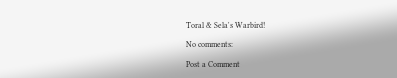Toral & Sela's Warbird!

No comments:

Post a Comment